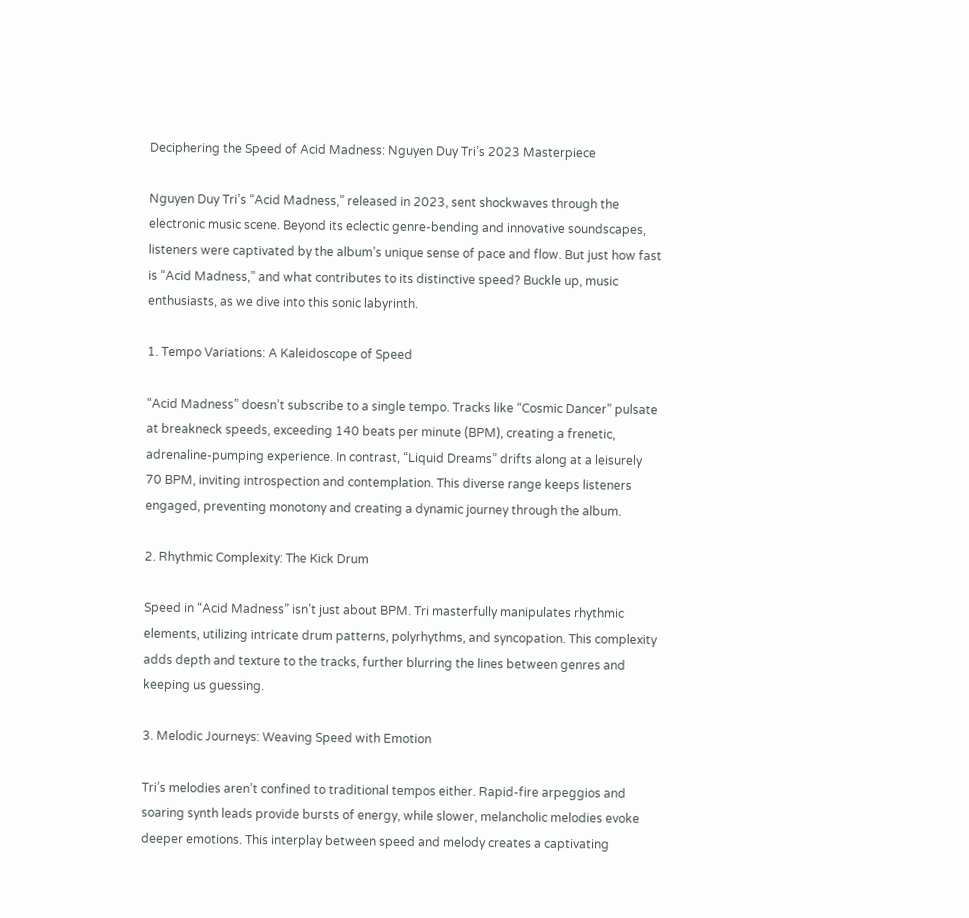Deciphering the Speed of Acid Madness: Nguyen Duy Tri’s 2023 Masterpiece

Nguyen Duy Tri’s “Acid Madness,” released in 2023, sent shockwaves through the electronic music scene. Beyond its eclectic genre-bending and innovative soundscapes, listeners were captivated by the album’s unique sense of pace and flow. But just how fast is “Acid Madness,” and what contributes to its distinctive speed? Buckle up, music enthusiasts, as we dive into this sonic labyrinth.

1. Tempo Variations: A Kaleidoscope of Speed

“Acid Madness” doesn’t subscribe to a single tempo. Tracks like “Cosmic Dancer” pulsate at breakneck speeds, exceeding 140 beats per minute (BPM), creating a frenetic, adrenaline-pumping experience. In contrast, “Liquid Dreams” drifts along at a leisurely 70 BPM, inviting introspection and contemplation. This diverse range keeps listeners engaged, preventing monotony and creating a dynamic journey through the album.

2. Rhythmic Complexity: The Kick Drum

Speed in “Acid Madness” isn’t just about BPM. Tri masterfully manipulates rhythmic elements, utilizing intricate drum patterns, polyrhythms, and syncopation. This complexity adds depth and texture to the tracks, further blurring the lines between genres and keeping us guessing.

3. Melodic Journeys: Weaving Speed with Emotion

Tri’s melodies aren’t confined to traditional tempos either. Rapid-fire arpeggios and soaring synth leads provide bursts of energy, while slower, melancholic melodies evoke deeper emotions. This interplay between speed and melody creates a captivating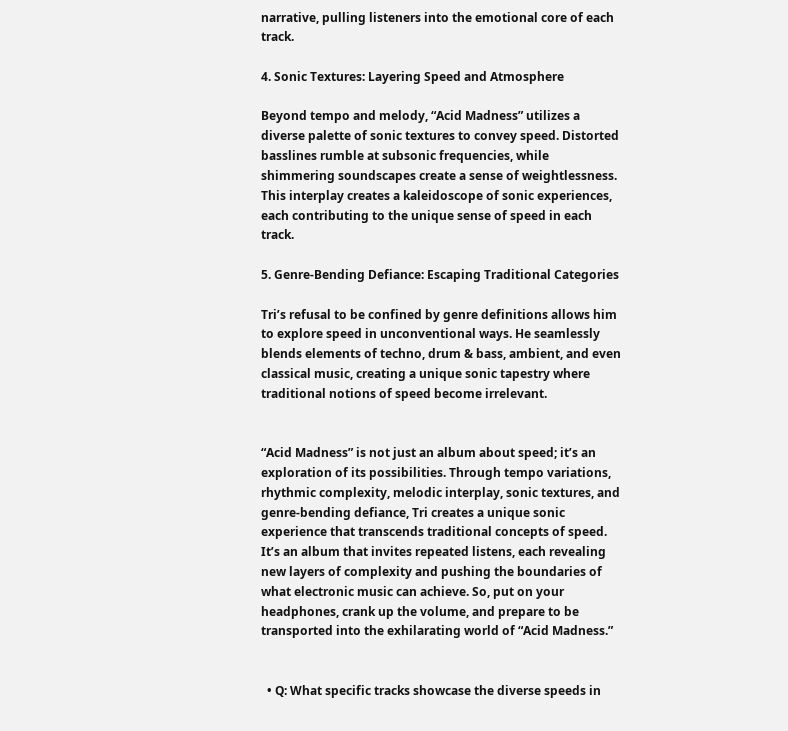narrative, pulling listeners into the emotional core of each track.

4. Sonic Textures: Layering Speed and Atmosphere

Beyond tempo and melody, “Acid Madness” utilizes a diverse palette of sonic textures to convey speed. Distorted basslines rumble at subsonic frequencies, while shimmering soundscapes create a sense of weightlessness. This interplay creates a kaleidoscope of sonic experiences, each contributing to the unique sense of speed in each track.

5. Genre-Bending Defiance: Escaping Traditional Categories

Tri’s refusal to be confined by genre definitions allows him to explore speed in unconventional ways. He seamlessly blends elements of techno, drum & bass, ambient, and even classical music, creating a unique sonic tapestry where traditional notions of speed become irrelevant.


“Acid Madness” is not just an album about speed; it’s an exploration of its possibilities. Through tempo variations, rhythmic complexity, melodic interplay, sonic textures, and genre-bending defiance, Tri creates a unique sonic experience that transcends traditional concepts of speed. It’s an album that invites repeated listens, each revealing new layers of complexity and pushing the boundaries of what electronic music can achieve. So, put on your headphones, crank up the volume, and prepare to be transported into the exhilarating world of “Acid Madness.”


  • Q: What specific tracks showcase the diverse speeds in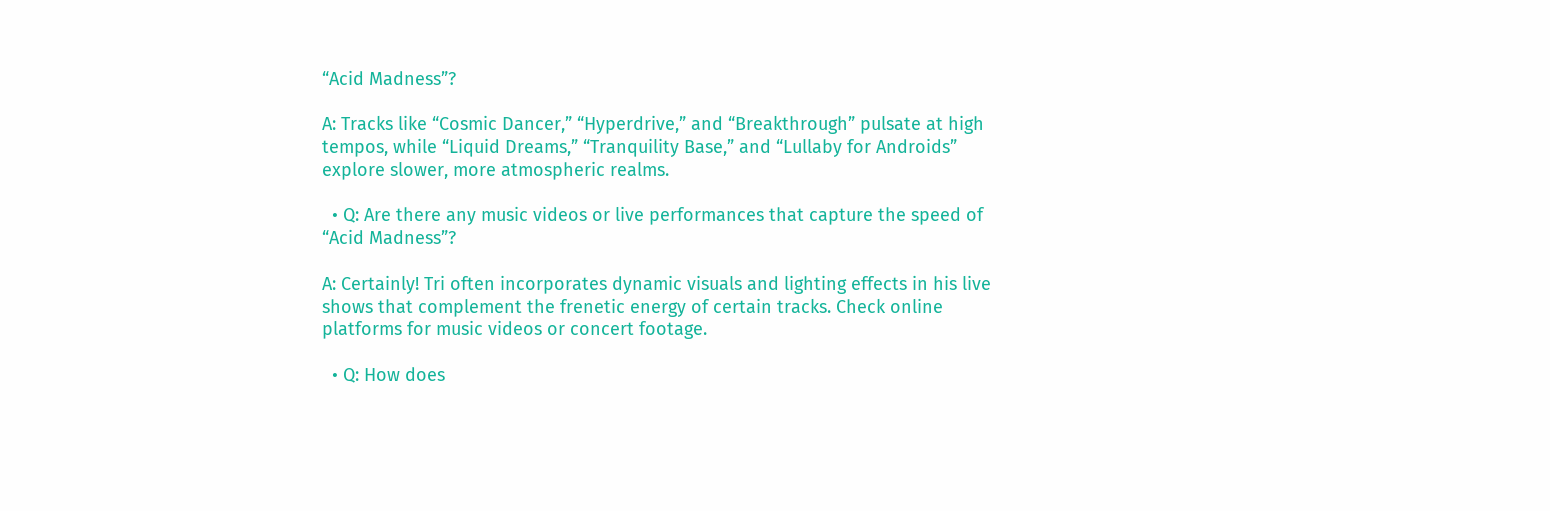“Acid Madness”?

A: Tracks like “Cosmic Dancer,” “Hyperdrive,” and “Breakthrough” pulsate at high tempos, while “Liquid Dreams,” “Tranquility Base,” and “Lullaby for Androids” explore slower, more atmospheric realms.

  • Q: Are there any music videos or live performances that capture the speed of “Acid Madness”?

A: Certainly! Tri often incorporates dynamic visuals and lighting effects in his live shows that complement the frenetic energy of certain tracks. Check online platforms for music videos or concert footage.

  • Q: How does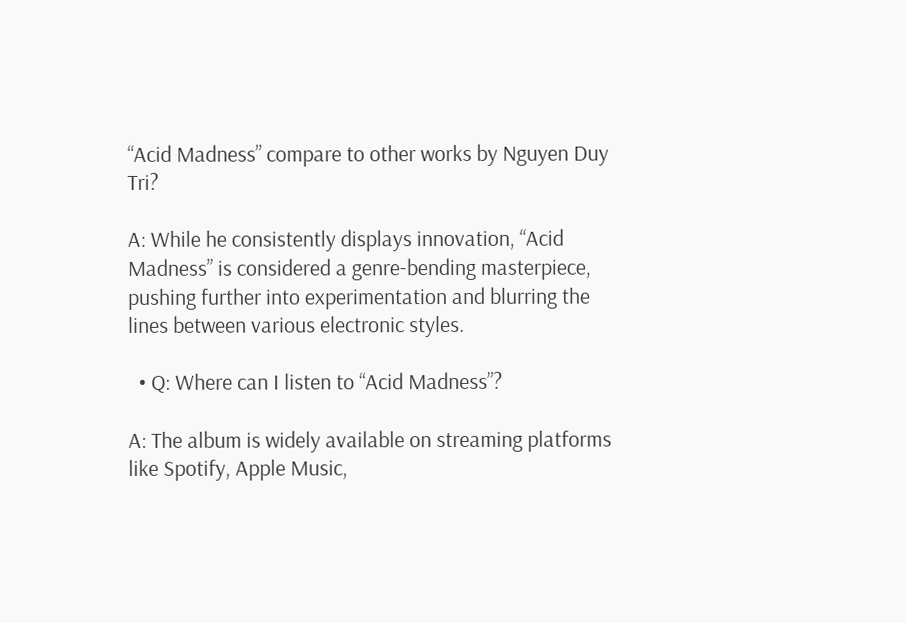“Acid Madness” compare to other works by Nguyen Duy Tri?

A: While he consistently displays innovation, “Acid Madness” is considered a genre-bending masterpiece, pushing further into experimentation and blurring the lines between various electronic styles.

  • Q: Where can I listen to “Acid Madness”?

A: The album is widely available on streaming platforms like Spotify, Apple Music,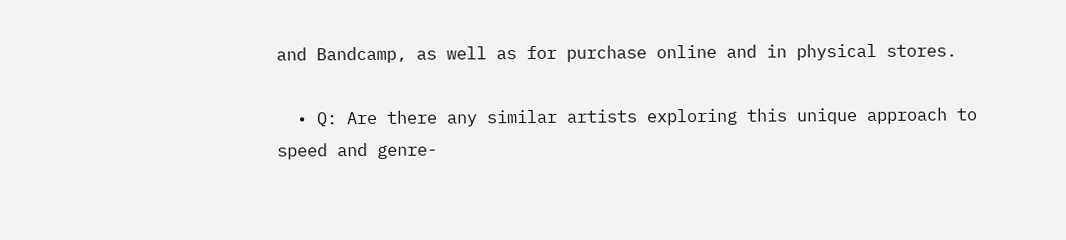and Bandcamp, as well as for purchase online and in physical stores.

  • Q: Are there any similar artists exploring this unique approach to speed and genre-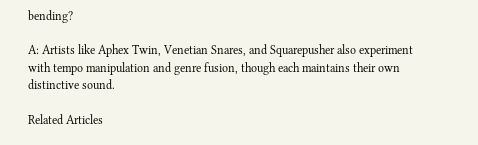bending?

A: Artists like Aphex Twin, Venetian Snares, and Squarepusher also experiment with tempo manipulation and genre fusion, though each maintains their own distinctive sound.

Related Articles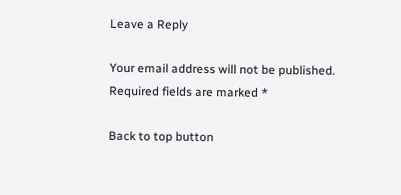Leave a Reply

Your email address will not be published. Required fields are marked *

Back to top button